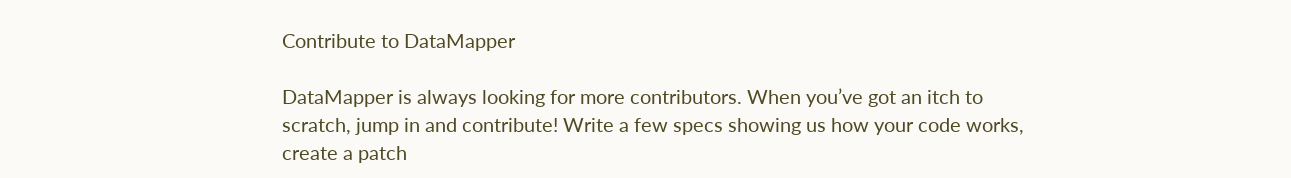Contribute to DataMapper

DataMapper is always looking for more contributors. When you’ve got an itch to scratch, jump in and contribute! Write a few specs showing us how your code works, create a patch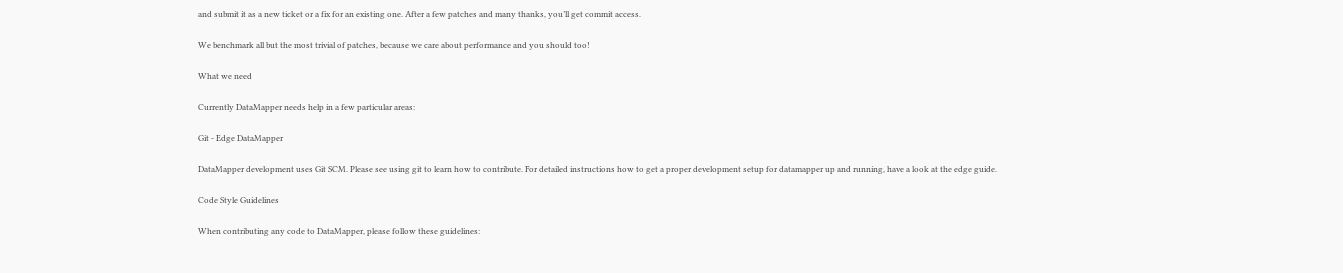and submit it as a new ticket or a fix for an existing one. After a few patches and many thanks, you’ll get commit access.

We benchmark all but the most trivial of patches, because we care about performance and you should too!

What we need

Currently DataMapper needs help in a few particular areas:

Git - Edge DataMapper

DataMapper development uses Git SCM. Please see using git to learn how to contribute. For detailed instructions how to get a proper development setup for datamapper up and running, have a look at the edge guide.

Code Style Guidelines

When contributing any code to DataMapper, please follow these guidelines: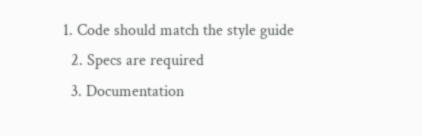1. Code should match the style guide
  2. Specs are required
  3. Documentation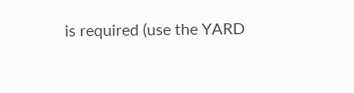is required (use the YARD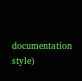documentation style)